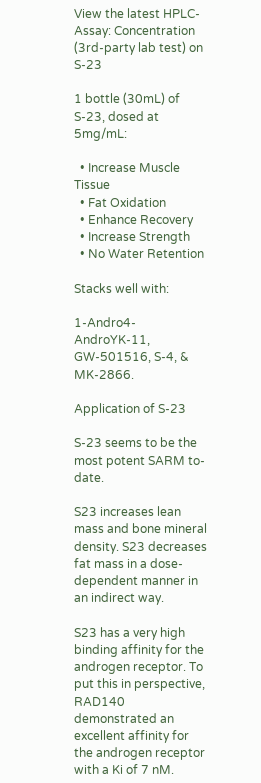View the latest HPLC-Assay: Concentration (3rd-party lab test) on S-23

1 bottle (30mL) of S-23, dosed at 5mg/mL:

  • Increase Muscle Tissue
  • Fat Oxidation
  • Enhance Recovery
  • Increase Strength
  • No Water Retention

Stacks well with:

1-Andro4-AndroYK-11, GW-501516, S-4, & MK-2866.

Application of S-23

S-23 seems to be the most potent SARM to-date.

S23 increases lean mass and bone mineral density. S23 decreases fat mass in a dose-dependent manner in an indirect way.

S23 has a very high binding affinity for the androgen receptor. To put this in perspective, RAD140 demonstrated an excellent affinity for the androgen receptor with a Ki of 7 nM.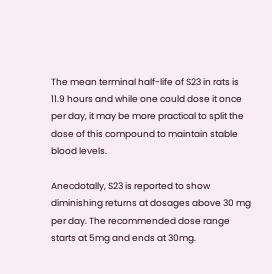The mean terminal half-life of S23 in rats is 11.9 hours and while one could dose it once per day, it may be more practical to split the dose of this compound to maintain stable blood levels.

Anecdotally, S23 is reported to show diminishing returns at dosages above 30 mg per day. The recommended dose range starts at 5mg and ends at 30mg.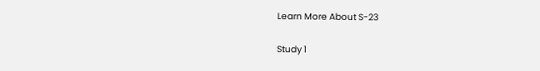Learn More About S-23

Study 1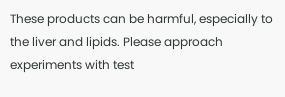These products can be harmful, especially to the liver and lipids. Please approach experiments with test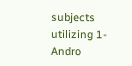subjects utilizing 1-Andro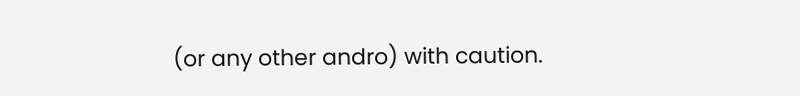(or any other andro) with caution.